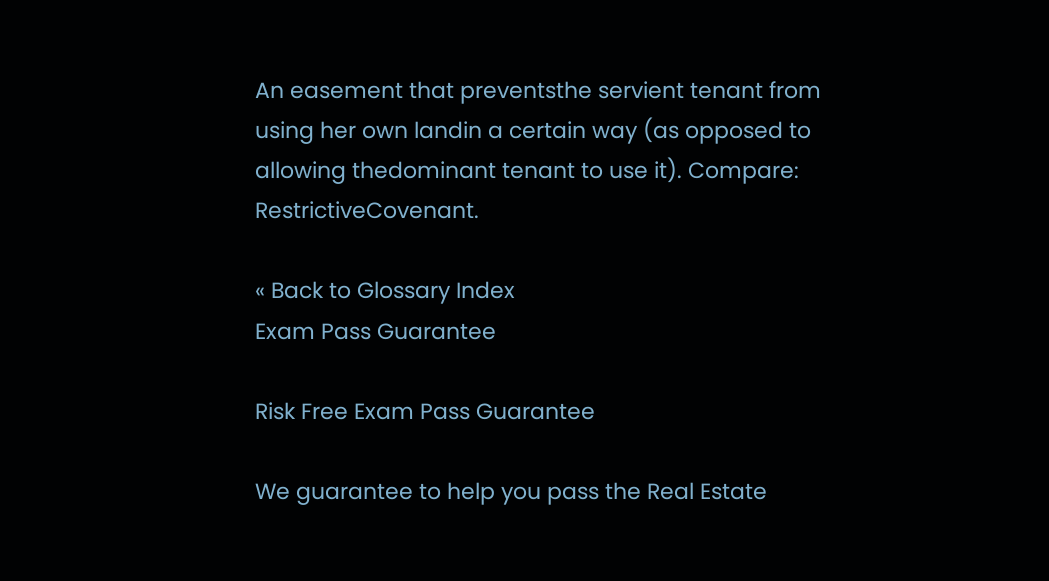An easement that preventsthe servient tenant from using her own landin a certain way (as opposed to allowing thedominant tenant to use it). Compare: RestrictiveCovenant.

« Back to Glossary Index
Exam Pass Guarantee

Risk Free Exam Pass Guarantee

We guarantee to help you pass the Real Estate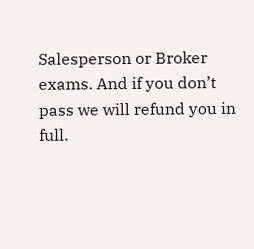Salesperson or Broker exams. And if you don’t pass we will refund you in full.